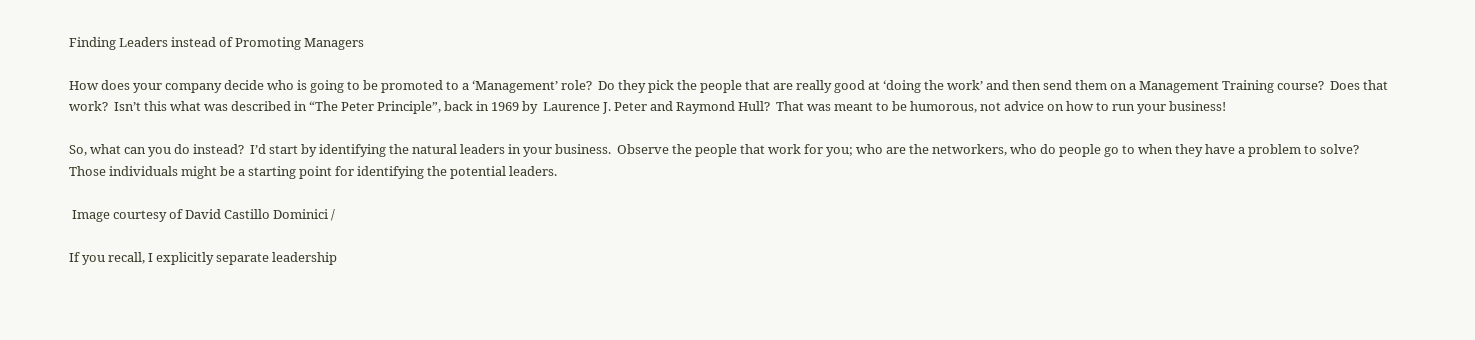Finding Leaders instead of Promoting Managers

How does your company decide who is going to be promoted to a ‘Management’ role?  Do they pick the people that are really good at ‘doing the work’ and then send them on a Management Training course?  Does that work?  Isn’t this what was described in “The Peter Principle”, back in 1969 by  Laurence J. Peter and Raymond Hull?  That was meant to be humorous, not advice on how to run your business!

So, what can you do instead?  I’d start by identifying the natural leaders in your business.  Observe the people that work for you; who are the networkers, who do people go to when they have a problem to solve?  Those individuals might be a starting point for identifying the potential leaders.

 Image courtesy of David Castillo Dominici /

If you recall, I explicitly separate leadership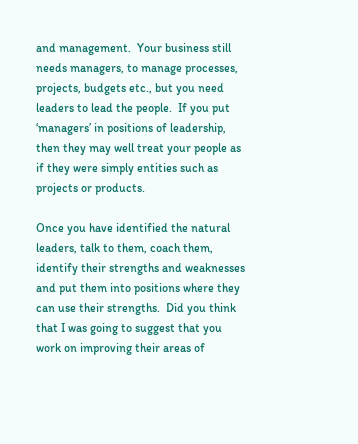and management.  Your business still needs managers, to manage processes, projects, budgets etc., but you need leaders to lead the people.  If you put ‘managers’ in positions of leadership, then they may well treat your people as if they were simply entities such as projects or products.

Once you have identified the natural leaders, talk to them, coach them, identify their strengths and weaknesses and put them into positions where they can use their strengths.  Did you think that I was going to suggest that you work on improving their areas of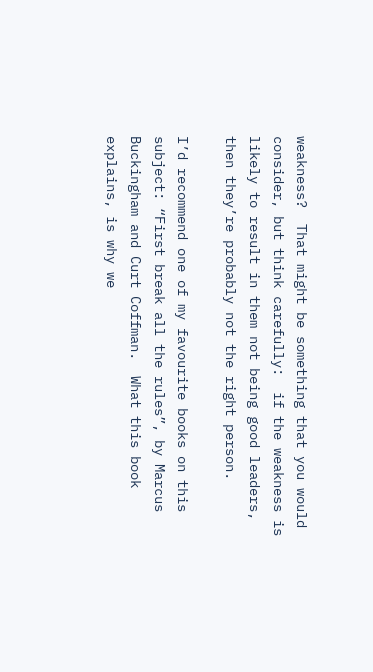weakness?  That might be something that you would consider, but think carefully:  if the weakness is likely to result in them not being good leaders, then they’re probably not the right person.

I’d recommend one of my favourite books on this subject: “First break all the rules”, by Marcus Buckingham and Curt Coffman.  What this book explains, is why we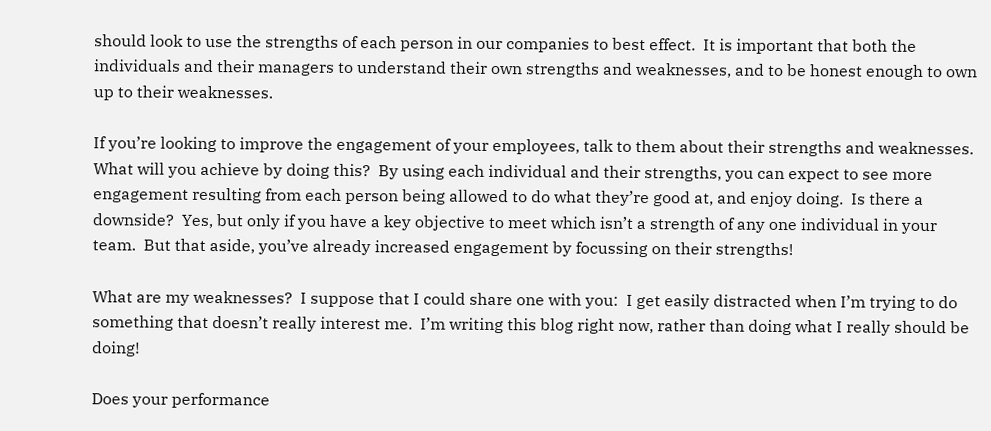should look to use the strengths of each person in our companies to best effect.  It is important that both the individuals and their managers to understand their own strengths and weaknesses, and to be honest enough to own up to their weaknesses.

If you’re looking to improve the engagement of your employees, talk to them about their strengths and weaknesses.  What will you achieve by doing this?  By using each individual and their strengths, you can expect to see more engagement resulting from each person being allowed to do what they’re good at, and enjoy doing.  Is there a downside?  Yes, but only if you have a key objective to meet which isn’t a strength of any one individual in your team.  But that aside, you’ve already increased engagement by focussing on their strengths!

What are my weaknesses?  I suppose that I could share one with you:  I get easily distracted when I’m trying to do something that doesn’t really interest me.  I’m writing this blog right now, rather than doing what I really should be doing!

Does your performance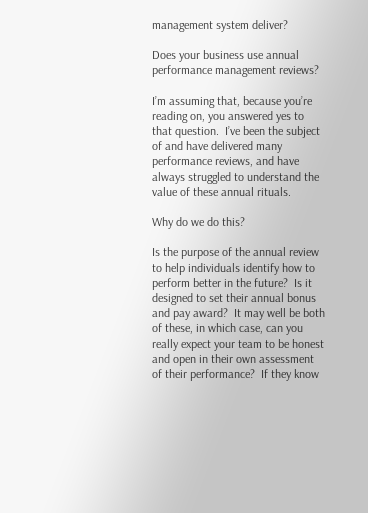management system deliver?

Does your business use annual performance management reviews?

I’m assuming that, because you’re reading on, you answered yes to that question.  I’ve been the subject of and have delivered many performance reviews, and have always struggled to understand the value of these annual rituals.

Why do we do this?

Is the purpose of the annual review to help individuals identify how to perform better in the future?  Is it designed to set their annual bonus and pay award?  It may well be both of these, in which case, can you really expect your team to be honest and open in their own assessment of their performance?  If they know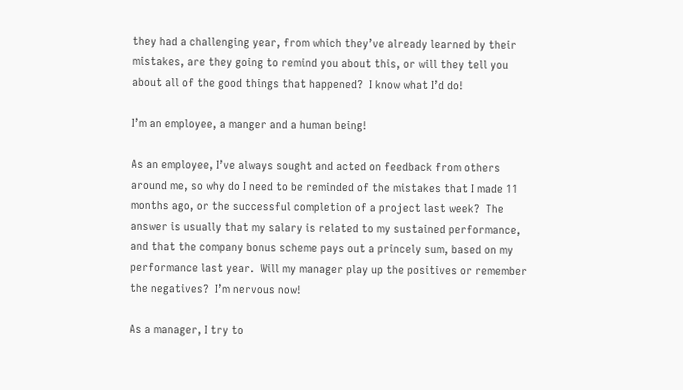they had a challenging year, from which they’ve already learned by their mistakes, are they going to remind you about this, or will they tell you about all of the good things that happened?  I know what I’d do!

I’m an employee, a manger and a human being!

As an employee, I’ve always sought and acted on feedback from others around me, so why do I need to be reminded of the mistakes that I made 11 months ago, or the successful completion of a project last week?  The answer is usually that my salary is related to my sustained performance, and that the company bonus scheme pays out a princely sum, based on my performance last year.  Will my manager play up the positives or remember the negatives?  I’m nervous now!

As a manager, I try to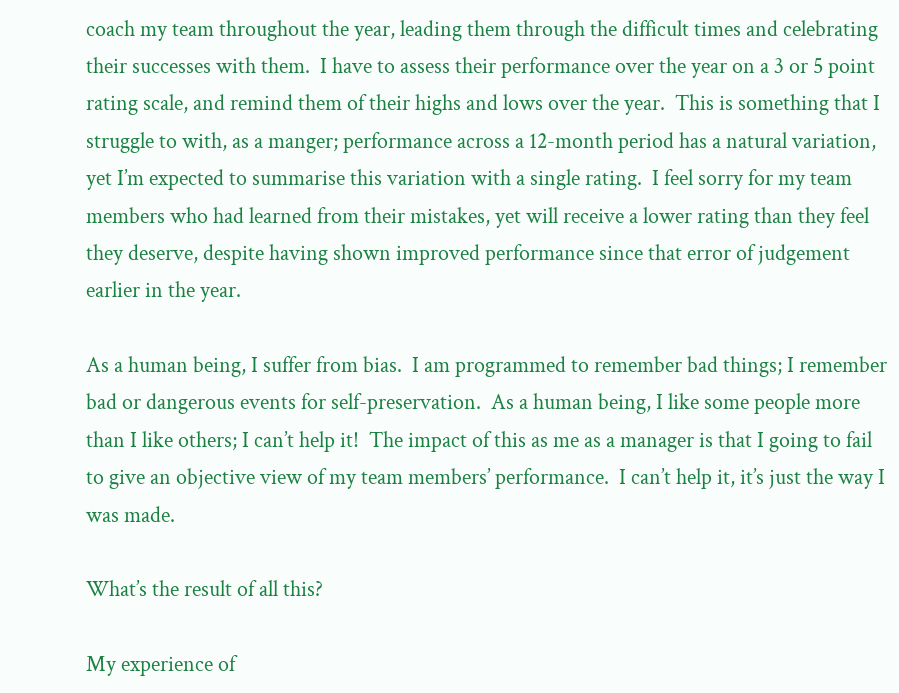coach my team throughout the year, leading them through the difficult times and celebrating their successes with them.  I have to assess their performance over the year on a 3 or 5 point rating scale, and remind them of their highs and lows over the year.  This is something that I struggle to with, as a manger; performance across a 12-month period has a natural variation, yet I’m expected to summarise this variation with a single rating.  I feel sorry for my team members who had learned from their mistakes, yet will receive a lower rating than they feel they deserve, despite having shown improved performance since that error of judgement earlier in the year.

As a human being, I suffer from bias.  I am programmed to remember bad things; I remember bad or dangerous events for self-preservation.  As a human being, I like some people more than I like others; I can’t help it!  The impact of this as me as a manager is that I going to fail to give an objective view of my team members’ performance.  I can’t help it, it’s just the way I was made.

What’s the result of all this?

My experience of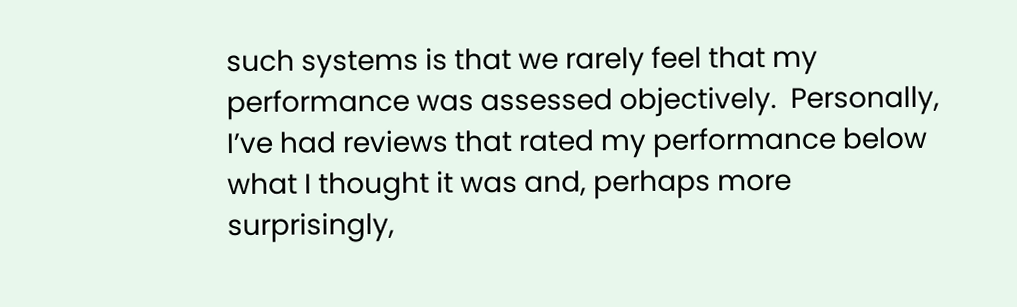such systems is that we rarely feel that my performance was assessed objectively.  Personally, I’ve had reviews that rated my performance below what I thought it was and, perhaps more surprisingly,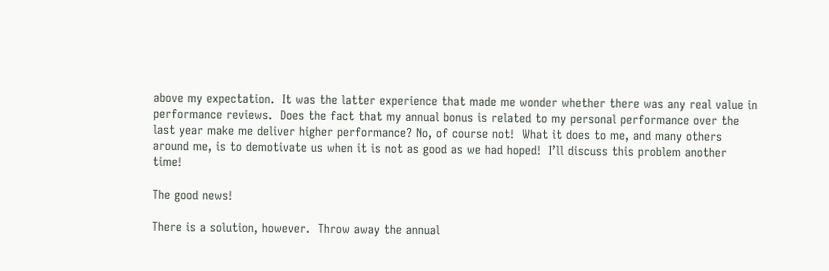above my expectation.  It was the latter experience that made me wonder whether there was any real value in performance reviews.  Does the fact that my annual bonus is related to my personal performance over the last year make me deliver higher performance? No, of course not!  What it does to me, and many others around me, is to demotivate us when it is not as good as we had hoped!  I’ll discuss this problem another time!

The good news!

There is a solution, however.  Throw away the annual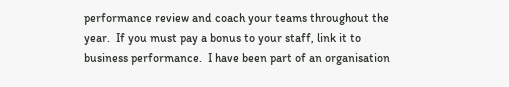performance review and coach your teams throughout the year.  If you must pay a bonus to your staff, link it to business performance.  I have been part of an organisation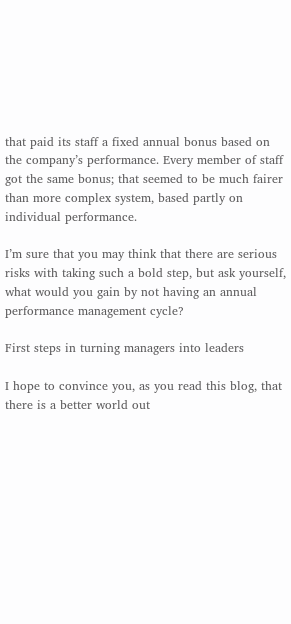that paid its staff a fixed annual bonus based on the company’s performance. Every member of staff got the same bonus; that seemed to be much fairer than more complex system, based partly on individual performance.

I’m sure that you may think that there are serious risks with taking such a bold step, but ask yourself, what would you gain by not having an annual performance management cycle?

First steps in turning managers into leaders

I hope to convince you, as you read this blog, that there is a better world out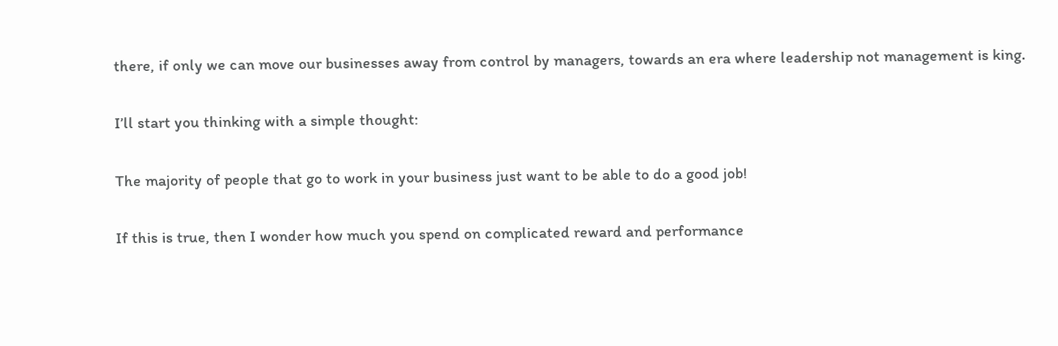there, if only we can move our businesses away from control by managers, towards an era where leadership not management is king.

I’ll start you thinking with a simple thought:

The majority of people that go to work in your business just want to be able to do a good job!

If this is true, then I wonder how much you spend on complicated reward and performance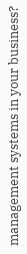management systems in your business?